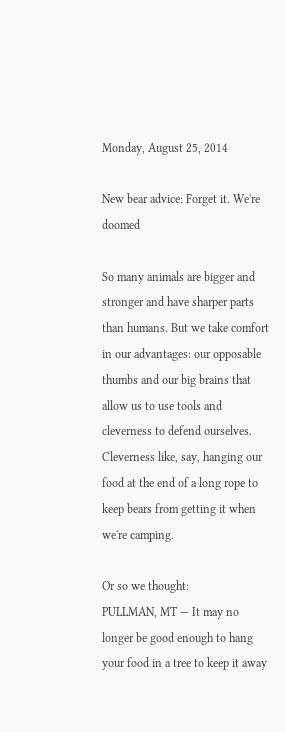Monday, August 25, 2014

New bear advice: Forget it. We're doomed

So many animals are bigger and stronger and have sharper parts than humans. But we take comfort in our advantages: our opposable thumbs and our big brains that allow us to use tools and cleverness to defend ourselves. Cleverness like, say, hanging our food at the end of a long rope to keep bears from getting it when we're camping.

Or so we thought:
PULLMAN, MT — It may no longer be good enough to hang your food in a tree to keep it away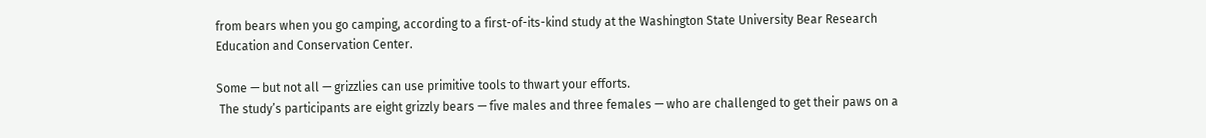from bears when you go camping, according to a first-of-its-kind study at the Washington State University Bear Research Education and Conservation Center.

Some — but not all — grizzlies can use primitive tools to thwart your efforts.
 The study’s participants are eight grizzly bears — five males and three females — who are challenged to get their paws on a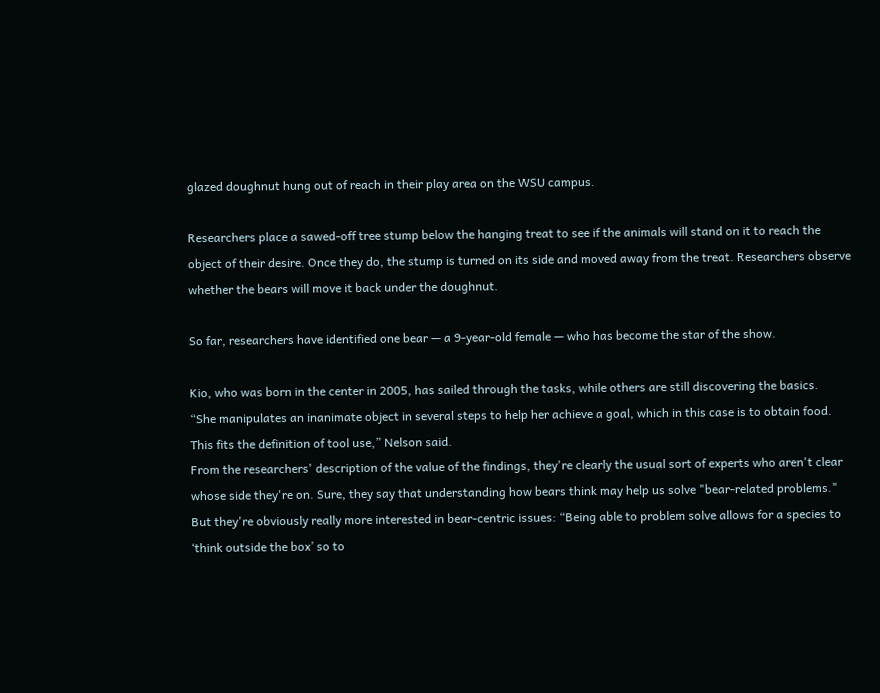glazed doughnut hung out of reach in their play area on the WSU campus.

Researchers place a sawed-off tree stump below the hanging treat to see if the animals will stand on it to reach the object of their desire. Once they do, the stump is turned on its side and moved away from the treat. Researchers observe whether the bears will move it back under the doughnut.

So far, researchers have identified one bear — a 9-year-old female — who has become the star of the show.

Kio, who was born in the center in 2005, has sailed through the tasks, while others are still discovering the basics.
“She manipulates an inanimate object in several steps to help her achieve a goal, which in this case is to obtain food. This fits the definition of tool use,” Nelson said.
From the researchers' description of the value of the findings, they're clearly the usual sort of experts who aren't clear whose side they're on. Sure, they say that understanding how bears think may help us solve "bear-related problems." But they're obviously really more interested in bear-centric issues: “Being able to problem solve allows for a species to ‘think outside the box’ so to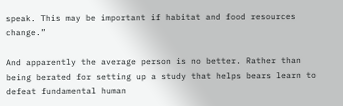speak. This may be important if habitat and food resources change.”

And apparently the average person is no better. Rather than being berated for setting up a study that helps bears learn to defeat fundamental human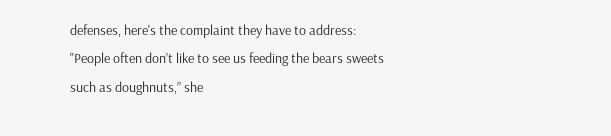defenses, here's the complaint they have to address:
"People often don’t like to see us feeding the bears sweets such as doughnuts,” she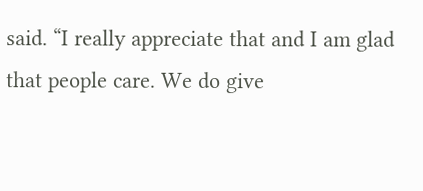said. “I really appreciate that and I am glad that people care. We do give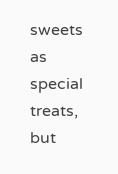sweets as special treats, but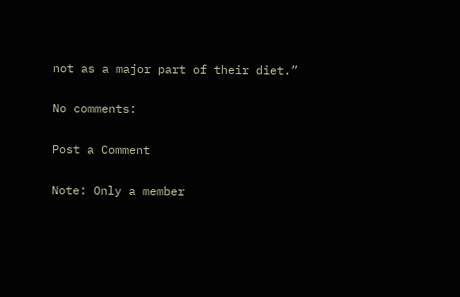not as a major part of their diet.”

No comments:

Post a Comment

Note: Only a member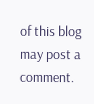of this blog may post a comment.